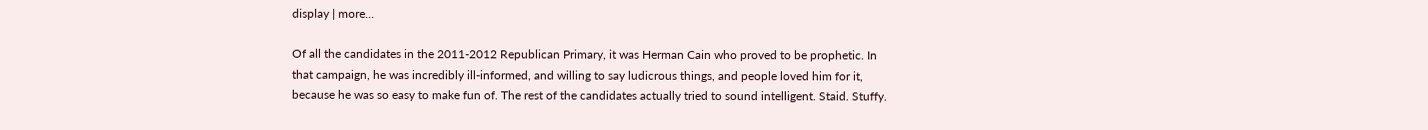display | more...

Of all the candidates in the 2011-2012 Republican Primary, it was Herman Cain who proved to be prophetic. In that campaign, he was incredibly ill-informed, and willing to say ludicrous things, and people loved him for it, because he was so easy to make fun of. The rest of the candidates actually tried to sound intelligent. Staid. Stuffy.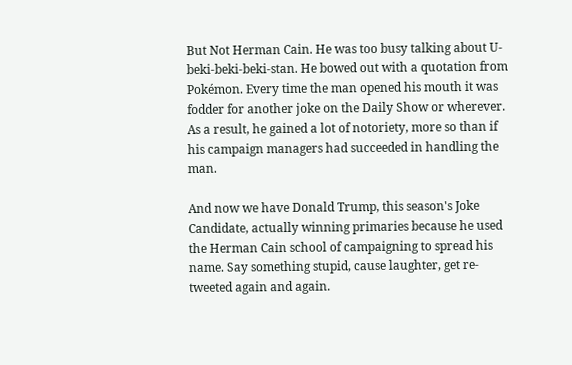But Not Herman Cain. He was too busy talking about U-beki-beki-beki-stan. He bowed out with a quotation from Pokémon. Every time the man opened his mouth it was fodder for another joke on the Daily Show or wherever. As a result, he gained a lot of notoriety, more so than if his campaign managers had succeeded in handling the man.

And now we have Donald Trump, this season's Joke Candidate, actually winning primaries because he used the Herman Cain school of campaigning to spread his name. Say something stupid, cause laughter, get re-tweeted again and again.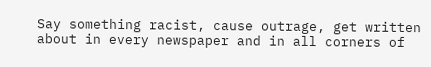Say something racist, cause outrage, get written about in every newspaper and in all corners of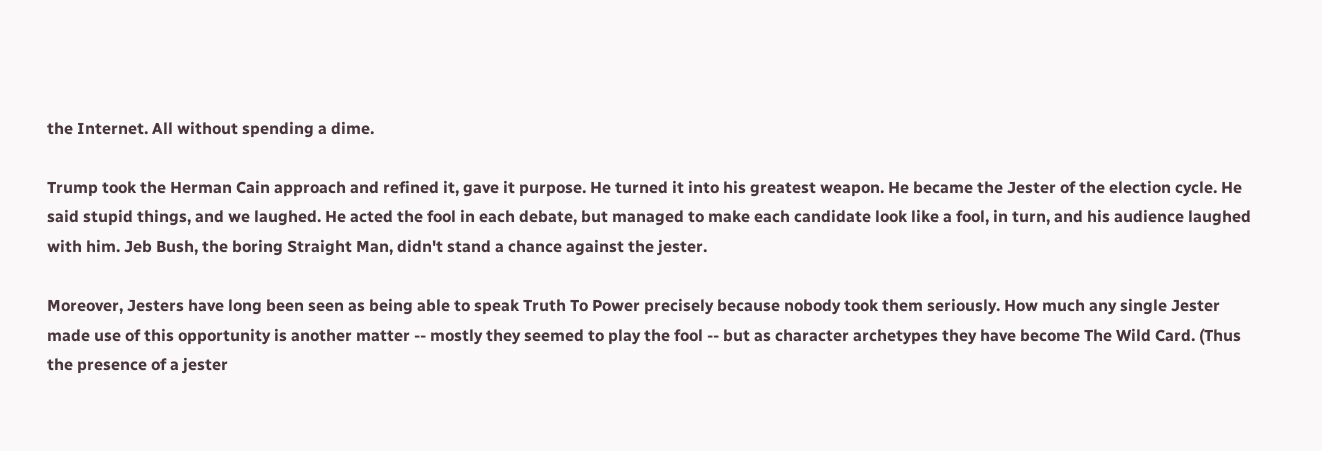the Internet. All without spending a dime.

Trump took the Herman Cain approach and refined it, gave it purpose. He turned it into his greatest weapon. He became the Jester of the election cycle. He said stupid things, and we laughed. He acted the fool in each debate, but managed to make each candidate look like a fool, in turn, and his audience laughed with him. Jeb Bush, the boring Straight Man, didn't stand a chance against the jester.

Moreover, Jesters have long been seen as being able to speak Truth To Power precisely because nobody took them seriously. How much any single Jester made use of this opportunity is another matter -- mostly they seemed to play the fool -- but as character archetypes they have become The Wild Card. (Thus the presence of a jester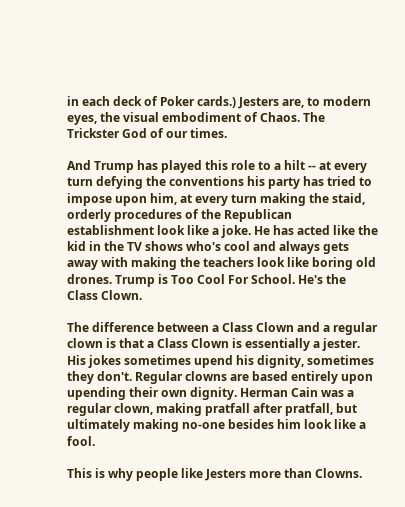in each deck of Poker cards.) Jesters are, to modern eyes, the visual embodiment of Chaos. The Trickster God of our times.

And Trump has played this role to a hilt -- at every turn defying the conventions his party has tried to impose upon him, at every turn making the staid, orderly procedures of the Republican establishment look like a joke. He has acted like the kid in the TV shows who's cool and always gets away with making the teachers look like boring old drones. Trump is Too Cool For School. He's the Class Clown.

The difference between a Class Clown and a regular clown is that a Class Clown is essentially a jester. His jokes sometimes upend his dignity, sometimes they don't. Regular clowns are based entirely upon upending their own dignity. Herman Cain was a regular clown, making pratfall after pratfall, but ultimately making no-one besides him look like a fool.

This is why people like Jesters more than Clowns.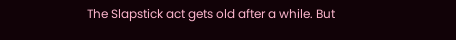The Slapstick act gets old after a while. But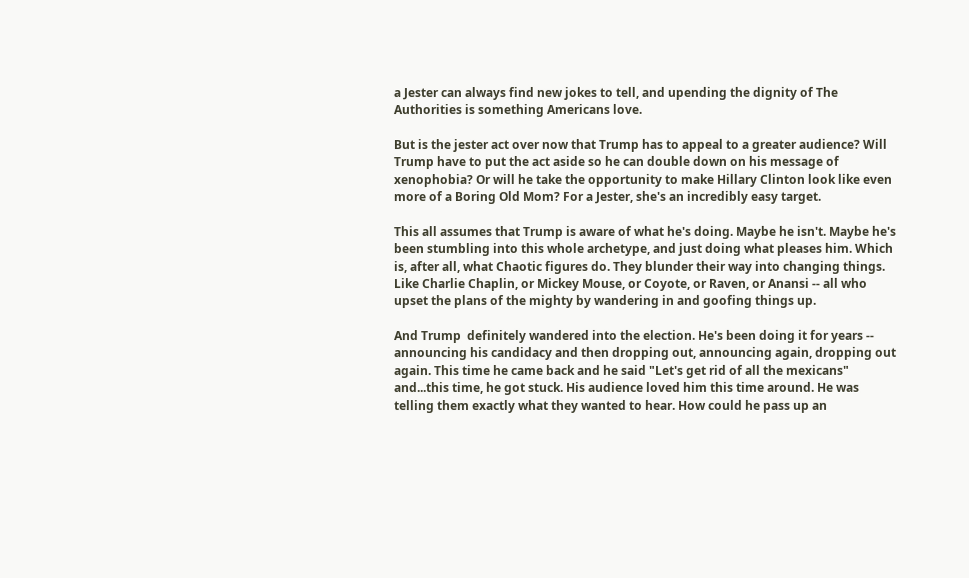a Jester can always find new jokes to tell, and upending the dignity of The Authorities is something Americans love.

But is the jester act over now that Trump has to appeal to a greater audience? Will Trump have to put the act aside so he can double down on his message of xenophobia? Or will he take the opportunity to make Hillary Clinton look like even more of a Boring Old Mom? For a Jester, she's an incredibly easy target.

This all assumes that Trump is aware of what he's doing. Maybe he isn't. Maybe he's been stumbling into this whole archetype, and just doing what pleases him. Which is, after all, what Chaotic figures do. They blunder their way into changing things. Like Charlie Chaplin, or Mickey Mouse, or Coyote, or Raven, or Anansi -- all who upset the plans of the mighty by wandering in and goofing things up.

And Trump  definitely wandered into the election. He's been doing it for years -- announcing his candidacy and then dropping out, announcing again, dropping out again. This time he came back and he said "Let's get rid of all the mexicans" and...this time, he got stuck. His audience loved him this time around. He was telling them exactly what they wanted to hear. How could he pass up an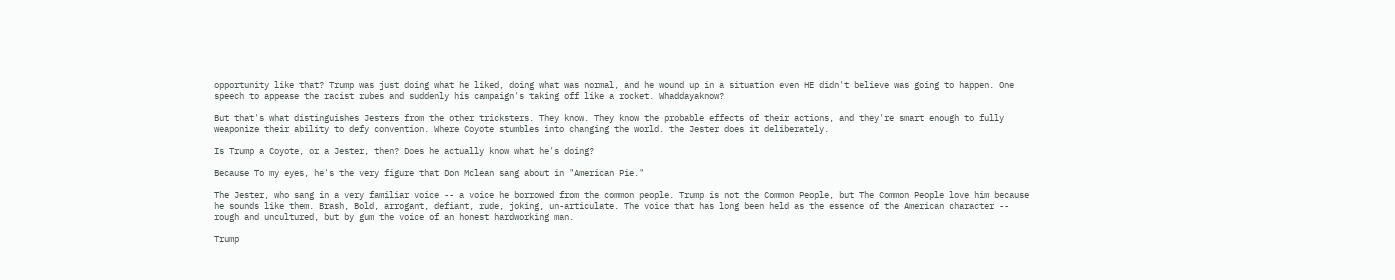opportunity like that? Trump was just doing what he liked, doing what was normal, and he wound up in a situation even HE didn't believe was going to happen. One speech to appease the racist rubes and suddenly his campaign's taking off like a rocket. Whaddayaknow?

But that's what distinguishes Jesters from the other tricksters. They know. They know the probable effects of their actions, and they're smart enough to fully weaponize their ability to defy convention. Where Coyote stumbles into changing the world. the Jester does it deliberately.

Is Trump a Coyote, or a Jester, then? Does he actually know what he's doing?

Because To my eyes, he's the very figure that Don Mclean sang about in "American Pie."

The Jester, who sang in a very familiar voice -- a voice he borrowed from the common people. Trump is not the Common People, but The Common People love him because he sounds like them. Brash, Bold, arrogant, defiant, rude, joking, un-articulate. The voice that has long been held as the essence of the American character -- rough and uncultured, but by gum the voice of an honest hardworking man.

Trump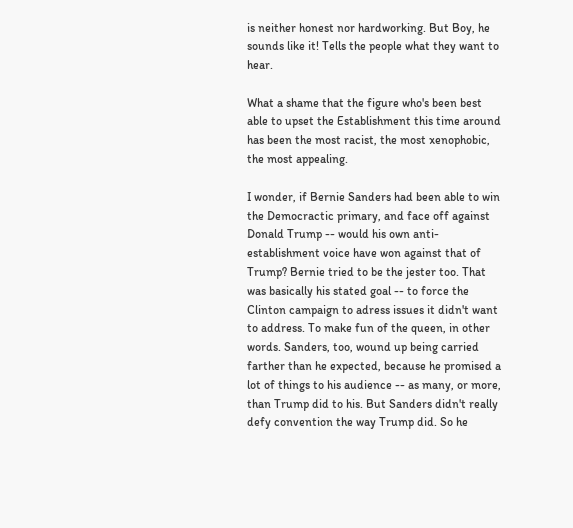is neither honest nor hardworking. But Boy, he sounds like it! Tells the people what they want to hear.

What a shame that the figure who's been best able to upset the Establishment this time around has been the most racist, the most xenophobic, the most appealing.

I wonder, if Bernie Sanders had been able to win the Democractic primary, and face off against Donald Trump -- would his own anti-establishment voice have won against that of Trump? Bernie tried to be the jester too. That was basically his stated goal -- to force the Clinton campaign to adress issues it didn't want to address. To make fun of the queen, in other words. Sanders, too, wound up being carried farther than he expected, because he promised a lot of things to his audience -- as many, or more, than Trump did to his. But Sanders didn't really defy convention the way Trump did. So he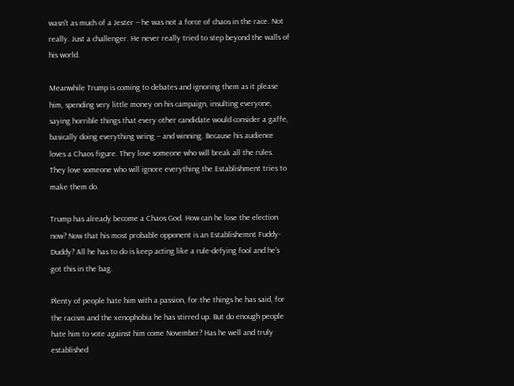wasn't as much of a Jester -- he was not a force of chaos in the race. Not really. Just a challenger. He never really tried to step beyond the walls of his world.

Meanwhile Trump is coming to debates and ignoring them as it please him, spending very little money on his campaign, insulting everyone, saying horrible things that every other candidate would consider a gaffe, basically doing everything wring -- and winning. Because his audience loves a Chaos figure. They love someone who will break all the rules. They love someone who will ignore everything the Establishment tries to make them do.

Trump has already become a Chaos God. How can he lose the election now? Now that his most probable opponent is an Establishemnt Fuddy-Duddy? All he has to do is keep acting like a rule-defying fool and he's got this in the bag.

Plenty of people hate him with a passion, for the things he has said, for the racism and the xenophobia he has stirred up. But do enough people hate him to vote against him come November? Has he well and truly established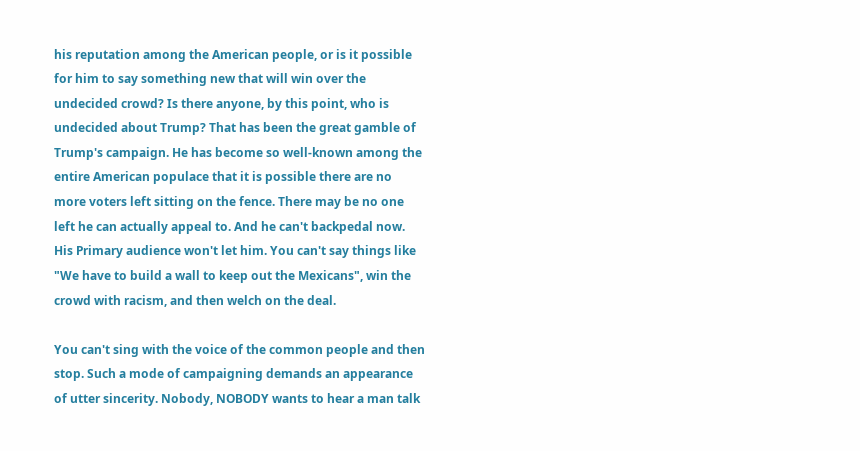his reputation among the American people, or is it possible for him to say something new that will win over the undecided crowd? Is there anyone, by this point, who is undecided about Trump? That has been the great gamble of Trump's campaign. He has become so well-known among the entire American populace that it is possible there are no more voters left sitting on the fence. There may be no one left he can actually appeal to. And he can't backpedal now. His Primary audience won't let him. You can't say things like "We have to build a wall to keep out the Mexicans", win the crowd with racism, and then welch on the deal.

You can't sing with the voice of the common people and then stop. Such a mode of campaigning demands an appearance of utter sincerity. Nobody, NOBODY wants to hear a man talk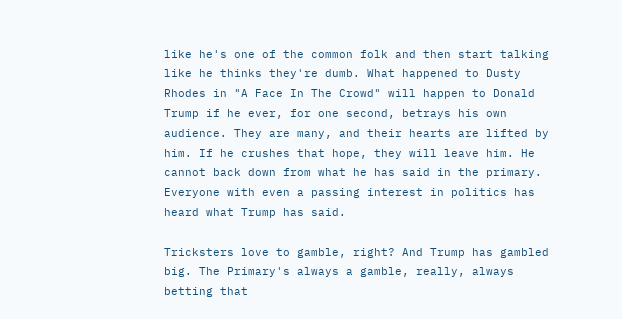like he's one of the common folk and then start talking like he thinks they're dumb. What happened to Dusty Rhodes in "A Face In The Crowd" will happen to Donald Trump if he ever, for one second, betrays his own audience. They are many, and their hearts are lifted by him. If he crushes that hope, they will leave him. He cannot back down from what he has said in the primary. Everyone with even a passing interest in politics has heard what Trump has said.

Tricksters love to gamble, right? And Trump has gambled big. The Primary's always a gamble, really, always  betting that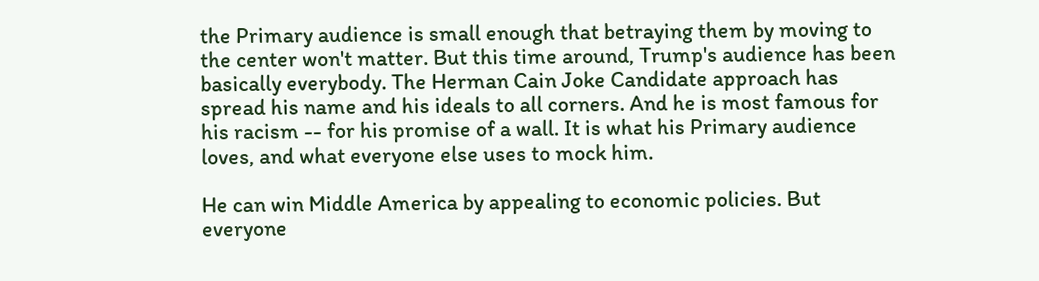the Primary audience is small enough that betraying them by moving to the center won't matter. But this time around, Trump's audience has been basically everybody. The Herman Cain Joke Candidate approach has spread his name and his ideals to all corners. And he is most famous for his racism -- for his promise of a wall. It is what his Primary audience loves, and what everyone else uses to mock him.

He can win Middle America by appealing to economic policies. But everyone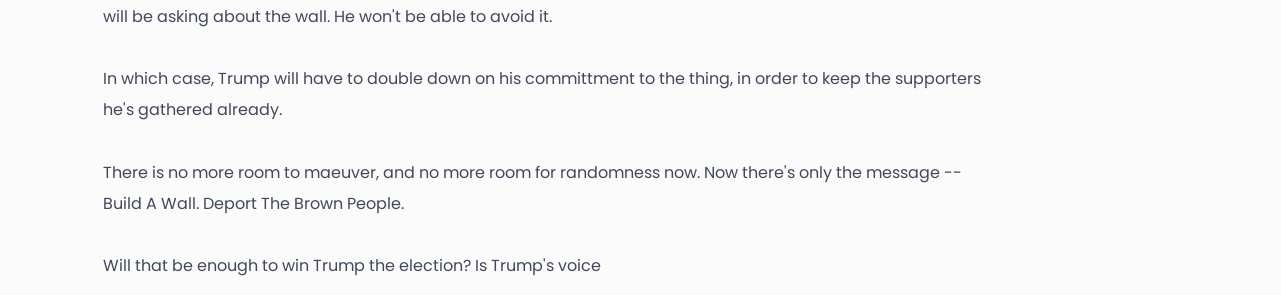will be asking about the wall. He won't be able to avoid it.

In which case, Trump will have to double down on his committment to the thing, in order to keep the supporters he's gathered already.

There is no more room to maeuver, and no more room for randomness now. Now there's only the message -- Build A Wall. Deport The Brown People.

Will that be enough to win Trump the election? Is Trump's voice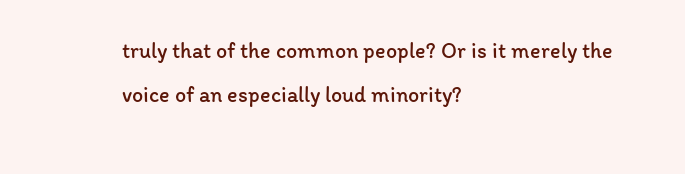truly that of the common people? Or is it merely the voice of an especially loud minority?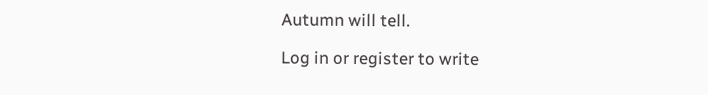Autumn will tell.

Log in or register to write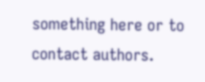something here or to contact authors.